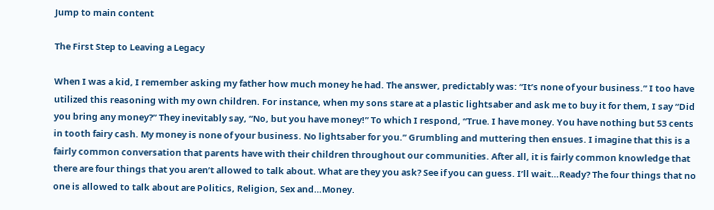Jump to main content

The First Step to Leaving a Legacy

When I was a kid, I remember asking my father how much money he had. The answer, predictably was: “It’s none of your business.” I too have utilized this reasoning with my own children. For instance, when my sons stare at a plastic lightsaber and ask me to buy it for them, I say “Did you bring any money?” They inevitably say, “No, but you have money!” To which I respond, “True. I have money. You have nothing but 53 cents in tooth fairy cash. My money is none of your business. No lightsaber for you.” Grumbling and muttering then ensues. I imagine that this is a fairly common conversation that parents have with their children throughout our communities. After all, it is fairly common knowledge that there are four things that you aren’t allowed to talk about. What are they you ask? See if you can guess. I’ll wait…Ready? The four things that no one is allowed to talk about are Politics, Religion, Sex and…Money.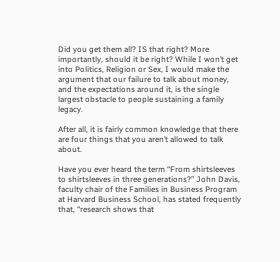Did you get them all? IS that right? More importantly, should it be right? While I won’t get into Politics, Religion or Sex, I would make the argument that our failure to talk about money, and the expectations around it, is the single largest obstacle to people sustaining a family legacy.

After all, it is fairly common knowledge that there are four things that you aren’t allowed to talk about.

Have you ever heard the term “From shirtsleeves to shirtsleeves in three generations?” John Davis, faculty chair of the Families in Business Program at Harvard Business School, has stated frequently that, “research shows that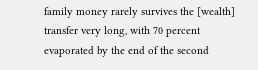family money rarely survives the [wealth] transfer very long, with 70 percent evaporated by the end of the second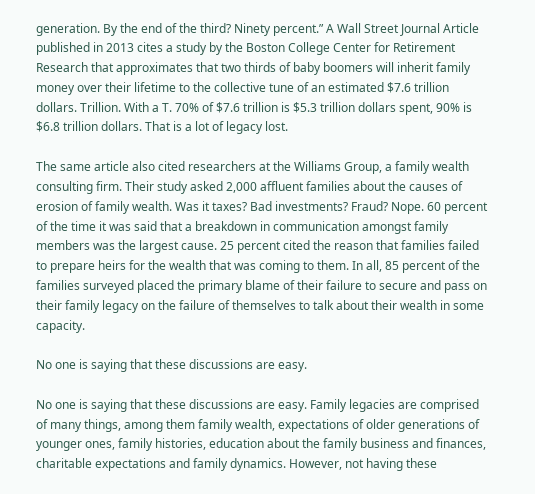generation. By the end of the third? Ninety percent.” A Wall Street Journal Article published in 2013 cites a study by the Boston College Center for Retirement Research that approximates that two thirds of baby boomers will inherit family money over their lifetime to the collective tune of an estimated $7.6 trillion dollars. Trillion. With a T. 70% of $7.6 trillion is $5.3 trillion dollars spent, 90% is $6.8 trillion dollars. That is a lot of legacy lost.

The same article also cited researchers at the Williams Group, a family wealth consulting firm. Their study asked 2,000 affluent families about the causes of erosion of family wealth. Was it taxes? Bad investments? Fraud? Nope. 60 percent of the time it was said that a breakdown in communication amongst family members was the largest cause. 25 percent cited the reason that families failed to prepare heirs for the wealth that was coming to them. In all, 85 percent of the families surveyed placed the primary blame of their failure to secure and pass on their family legacy on the failure of themselves to talk about their wealth in some capacity.

No one is saying that these discussions are easy.

No one is saying that these discussions are easy. Family legacies are comprised of many things, among them family wealth, expectations of older generations of younger ones, family histories, education about the family business and finances, charitable expectations and family dynamics. However, not having these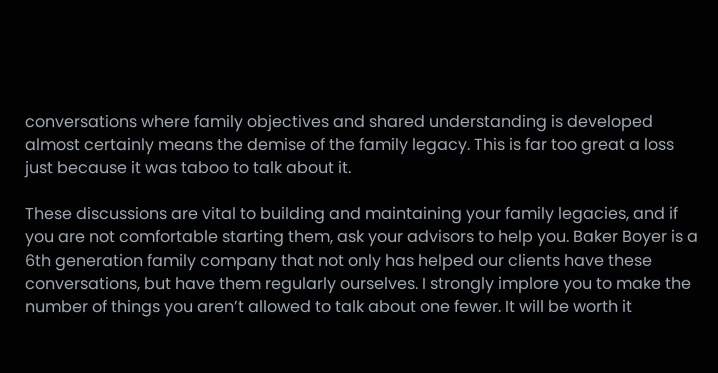conversations where family objectives and shared understanding is developed almost certainly means the demise of the family legacy. This is far too great a loss just because it was taboo to talk about it.

These discussions are vital to building and maintaining your family legacies, and if you are not comfortable starting them, ask your advisors to help you. Baker Boyer is a 6th generation family company that not only has helped our clients have these conversations, but have them regularly ourselves. I strongly implore you to make the number of things you aren’t allowed to talk about one fewer. It will be worth it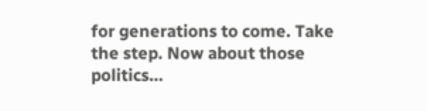for generations to come. Take the step. Now about those politics…